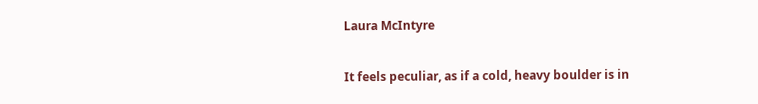Laura McIntyre

It feels peculiar, as if a cold, heavy boulder is in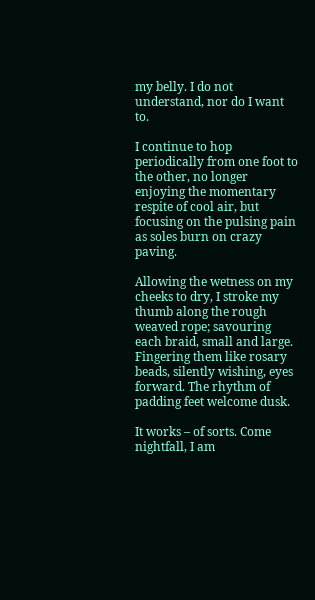my belly. I do not understand, nor do I want to.

I continue to hop periodically from one foot to the other, no longer enjoying the momentary respite of cool air, but focusing on the pulsing pain as soles burn on crazy paving.

Allowing the wetness on my cheeks to dry, I stroke my thumb along the rough weaved rope; savouring each braid, small and large. Fingering them like rosary beads, silently wishing, eyes forward. The rhythm of padding feet welcome dusk.

It works – of sorts. Come nightfall, I am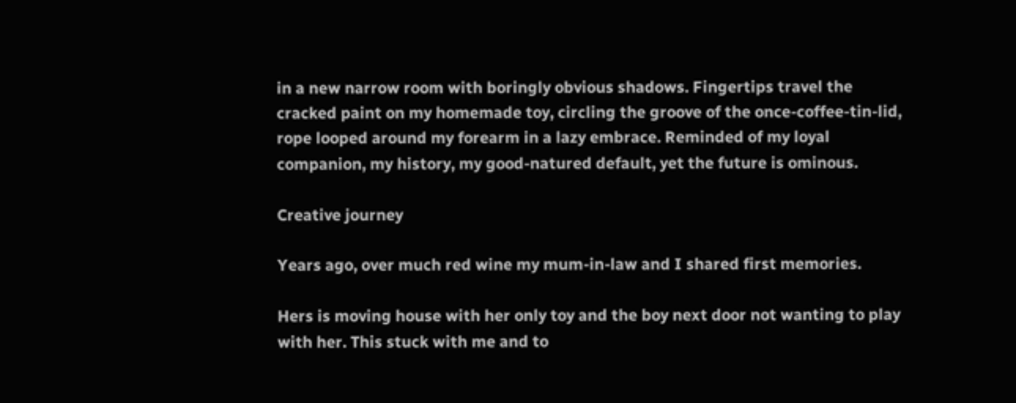in a new narrow room with boringly obvious shadows. Fingertips travel the cracked paint on my homemade toy, circling the groove of the once-coffee-tin-lid, rope looped around my forearm in a lazy embrace. Reminded of my loyal companion, my history, my good-natured default, yet the future is ominous.

Creative journey

Years ago, over much red wine my mum-in-law and I shared first memories.

Hers is moving house with her only toy and the boy next door not wanting to play with her. This stuck with me and to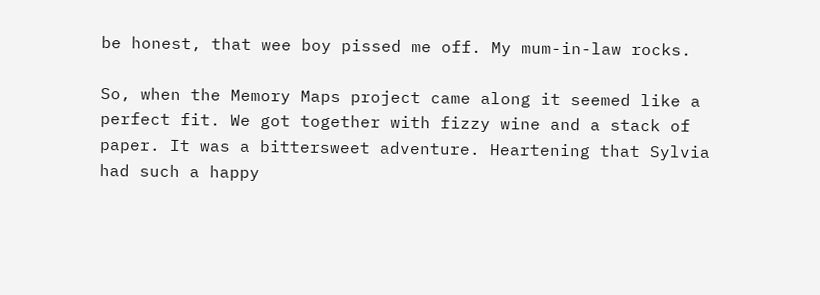be honest, that wee boy pissed me off. My mum-in-law rocks.

So, when the Memory Maps project came along it seemed like a perfect fit. We got together with fizzy wine and a stack of paper. It was a bittersweet adventure. Heartening that Sylvia had such a happy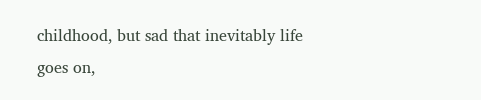childhood, but sad that inevitably life goes on,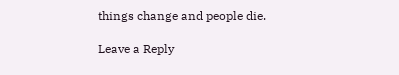things change and people die.

Leave a Reply